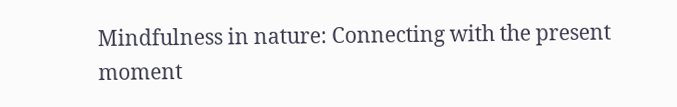Mindfulness in nature: Connecting with the present moment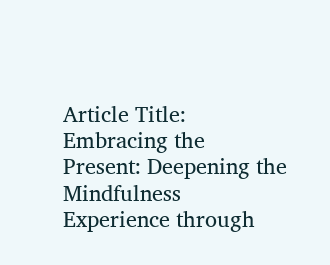Article Title: Embracing the Present: Deepening the Mindfulness Experience through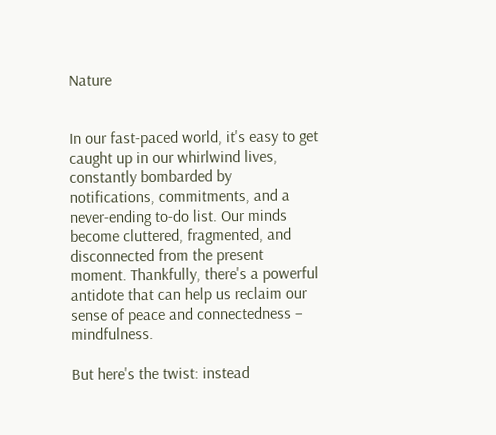Nature


In our fast-paced world, it's easy to get caught up in our whirlwind lives, constantly bombarded by notifications, commitments, and a never-ending to-do list. Our minds become cluttered, fragmented, and disconnected from the present moment. Thankfully, there's a powerful antidote that can help us reclaim our sense of peace and connectedness – mindfulness.

But here's the twist: instead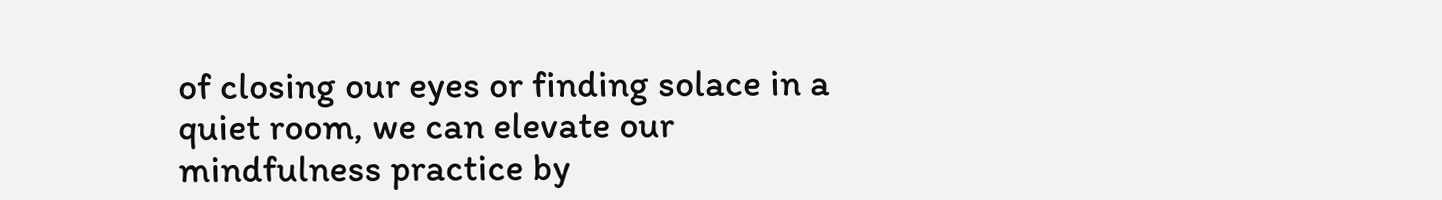of closing our eyes or finding solace in a quiet room, we can elevate our mindfulness practice by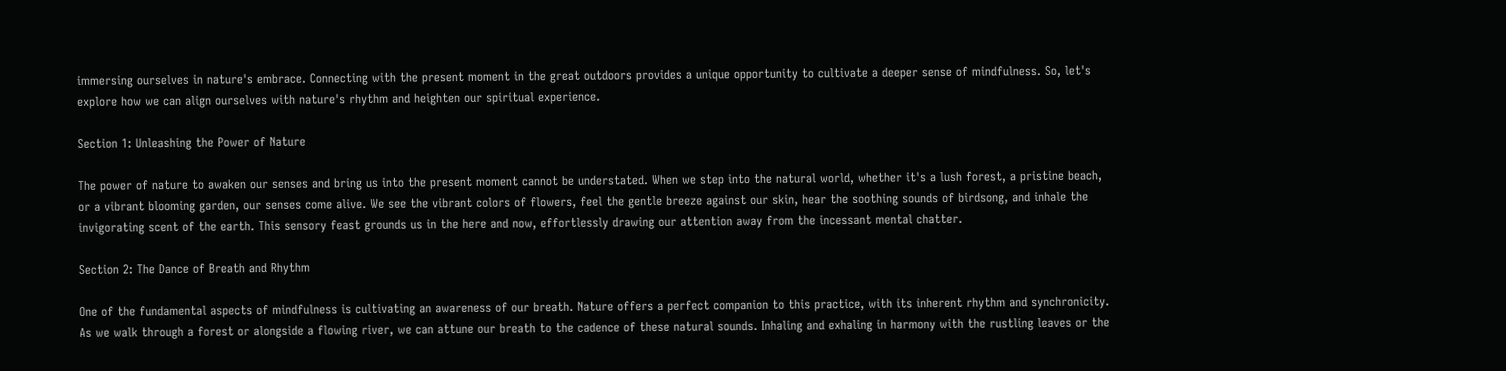immersing ourselves in nature's embrace. Connecting with the present moment in the great outdoors provides a unique opportunity to cultivate a deeper sense of mindfulness. So, let's explore how we can align ourselves with nature's rhythm and heighten our spiritual experience.

Section 1: Unleashing the Power of Nature

The power of nature to awaken our senses and bring us into the present moment cannot be understated. When we step into the natural world, whether it's a lush forest, a pristine beach, or a vibrant blooming garden, our senses come alive. We see the vibrant colors of flowers, feel the gentle breeze against our skin, hear the soothing sounds of birdsong, and inhale the invigorating scent of the earth. This sensory feast grounds us in the here and now, effortlessly drawing our attention away from the incessant mental chatter.

Section 2: The Dance of Breath and Rhythm

One of the fundamental aspects of mindfulness is cultivating an awareness of our breath. Nature offers a perfect companion to this practice, with its inherent rhythm and synchronicity. As we walk through a forest or alongside a flowing river, we can attune our breath to the cadence of these natural sounds. Inhaling and exhaling in harmony with the rustling leaves or the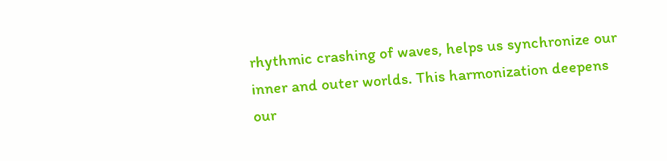rhythmic crashing of waves, helps us synchronize our inner and outer worlds. This harmonization deepens our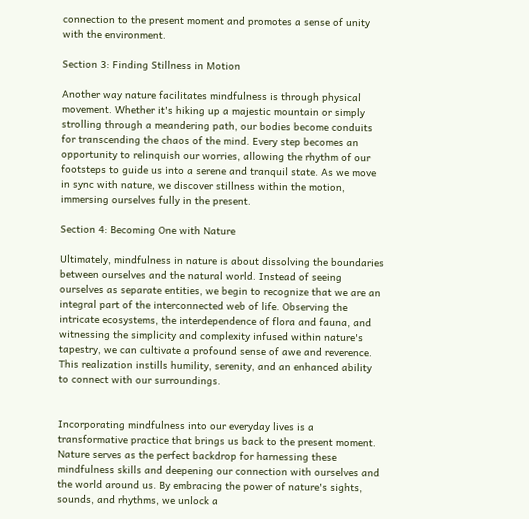connection to the present moment and promotes a sense of unity with the environment.

Section 3: Finding Stillness in Motion

Another way nature facilitates mindfulness is through physical movement. Whether it's hiking up a majestic mountain or simply strolling through a meandering path, our bodies become conduits for transcending the chaos of the mind. Every step becomes an opportunity to relinquish our worries, allowing the rhythm of our footsteps to guide us into a serene and tranquil state. As we move in sync with nature, we discover stillness within the motion, immersing ourselves fully in the present.

Section 4: Becoming One with Nature

Ultimately, mindfulness in nature is about dissolving the boundaries between ourselves and the natural world. Instead of seeing ourselves as separate entities, we begin to recognize that we are an integral part of the interconnected web of life. Observing the intricate ecosystems, the interdependence of flora and fauna, and witnessing the simplicity and complexity infused within nature's tapestry, we can cultivate a profound sense of awe and reverence. This realization instills humility, serenity, and an enhanced ability to connect with our surroundings.


Incorporating mindfulness into our everyday lives is a transformative practice that brings us back to the present moment. Nature serves as the perfect backdrop for harnessing these mindfulness skills and deepening our connection with ourselves and the world around us. By embracing the power of nature's sights, sounds, and rhythms, we unlock a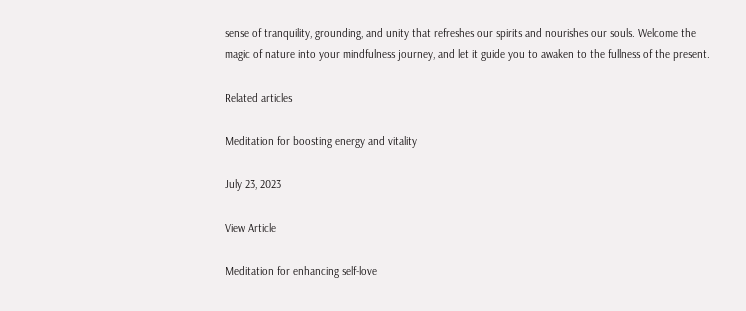sense of tranquility, grounding, and unity that refreshes our spirits and nourishes our souls. Welcome the magic of nature into your mindfulness journey, and let it guide you to awaken to the fullness of the present.

Related articles

Meditation for boosting energy and vitality

July 23, 2023

View Article

Meditation for enhancing self-love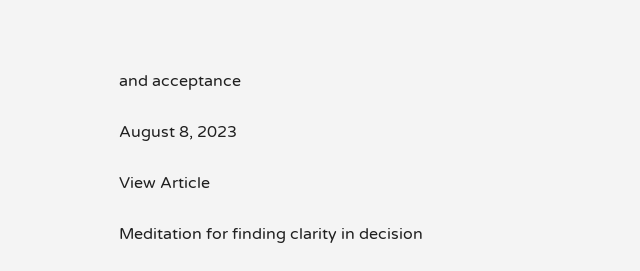and acceptance

August 8, 2023

View Article

Meditation for finding clarity in decision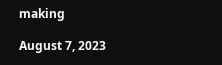making

August 7, 2023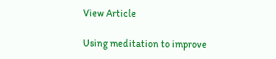View Article

Using meditation to improve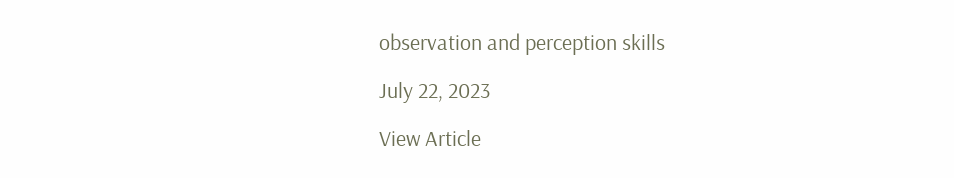observation and perception skills

July 22, 2023

View Article